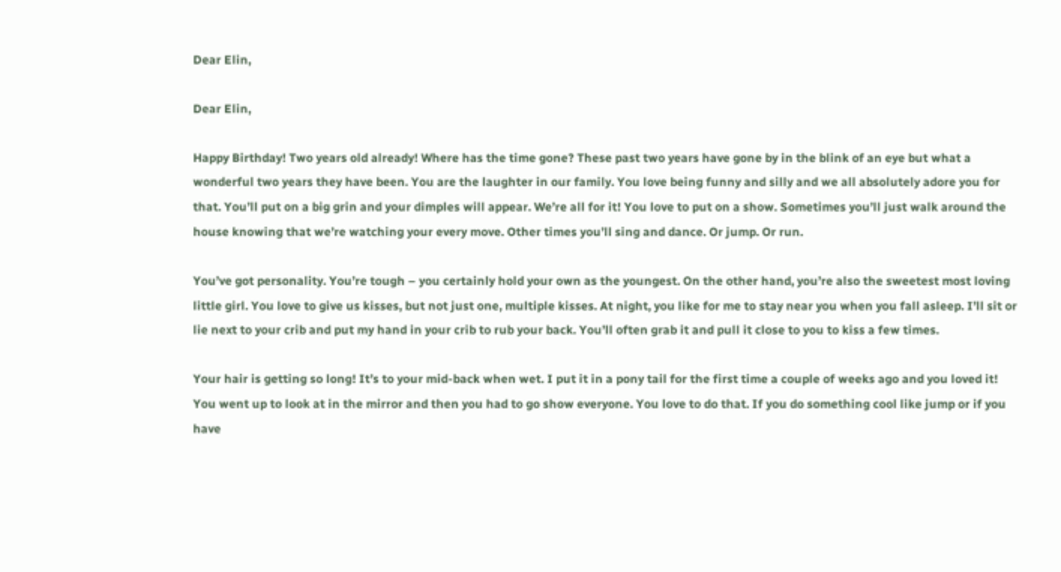Dear Elin,

Dear Elin,

Happy Birthday! Two years old already! Where has the time gone? These past two years have gone by in the blink of an eye but what a wonderful two years they have been. You are the laughter in our family. You love being funny and silly and we all absolutely adore you for that. You’ll put on a big grin and your dimples will appear. We’re all for it! You love to put on a show. Sometimes you’ll just walk around the house knowing that we’re watching your every move. Other times you’ll sing and dance. Or jump. Or run.

You’ve got personality. You’re tough – you certainly hold your own as the youngest. On the other hand, you’re also the sweetest most loving little girl. You love to give us kisses, but not just one, multiple kisses. At night, you like for me to stay near you when you fall asleep. I’ll sit or lie next to your crib and put my hand in your crib to rub your back. You’ll often grab it and pull it close to you to kiss a few times.

Your hair is getting so long! It’s to your mid-back when wet. I put it in a pony tail for the first time a couple of weeks ago and you loved it! You went up to look at in the mirror and then you had to go show everyone. You love to do that. If you do something cool like jump or if you have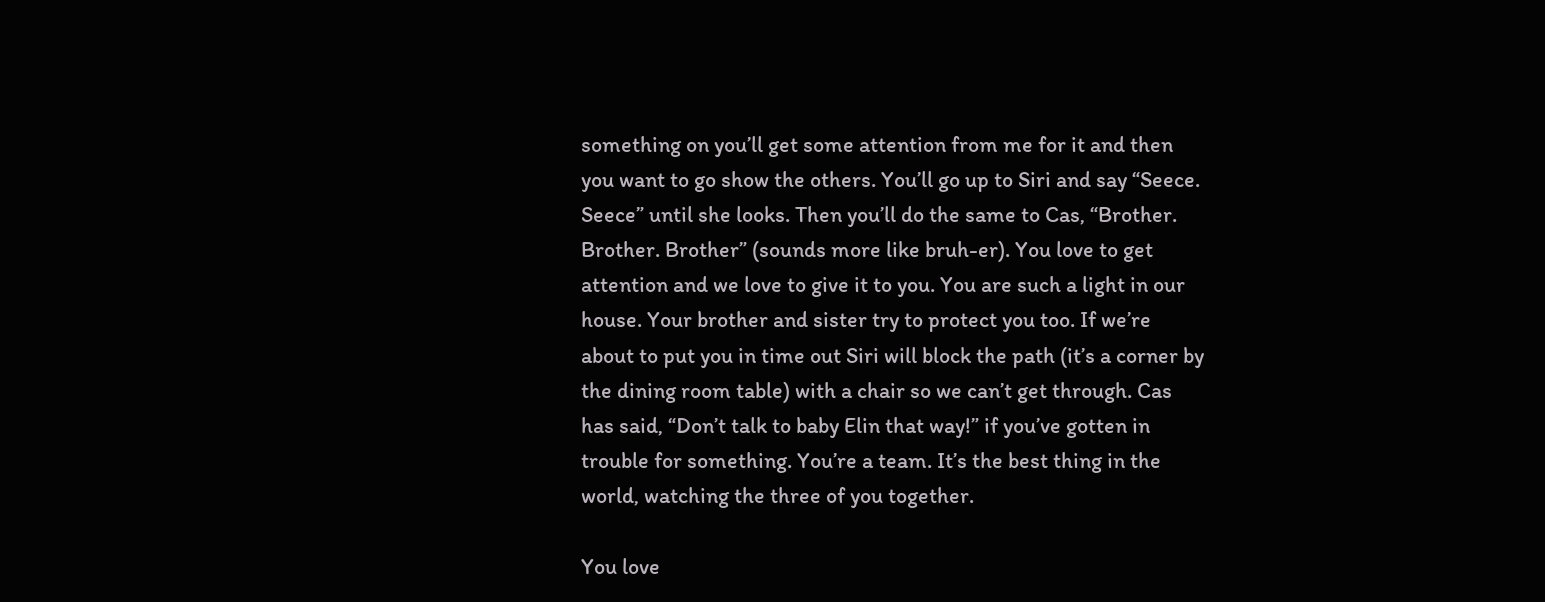something on you’ll get some attention from me for it and then you want to go show the others. You’ll go up to Siri and say “Seece. Seece” until she looks. Then you’ll do the same to Cas, “Brother. Brother. Brother” (sounds more like bruh-er). You love to get attention and we love to give it to you. You are such a light in our house. Your brother and sister try to protect you too. If we’re about to put you in time out Siri will block the path (it’s a corner by the dining room table) with a chair so we can’t get through. Cas has said, “Don’t talk to baby Elin that way!” if you’ve gotten in trouble for something. You’re a team. It’s the best thing in the world, watching the three of you together.

You love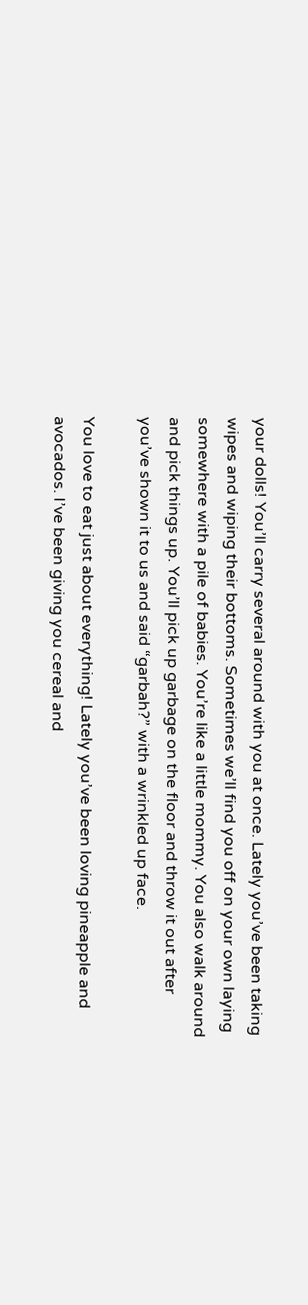your dolls! You’ll carry several around with you at once. Lately you’ve been taking wipes and wiping their bottoms. Sometimes we’ll find you off on your own laying somewhere with a pile of babies. You’re like a little mommy. You also walk around and pick things up. You’ll pick up garbage on the floor and throw it out after you’ve shown it to us and said “garbah?” with a wrinkled up face.

You love to eat just about everything! Lately you’ve been loving pineapple and avocados. I’ve been giving you cereal and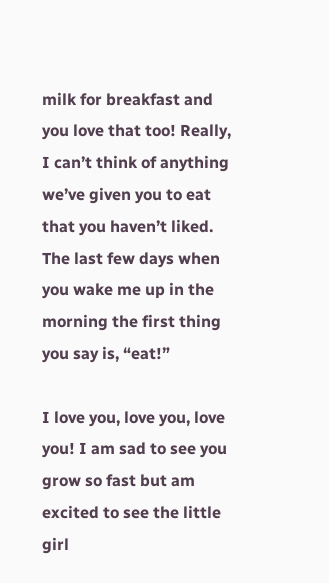milk for breakfast and you love that too! Really, I can’t think of anything we’ve given you to eat that you haven’t liked. The last few days when you wake me up in the morning the first thing you say is, “eat!”

I love you, love you, love you! I am sad to see you grow so fast but am excited to see the little girl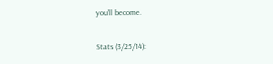you’ll become.

Stats (3/25/14):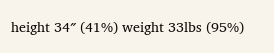height 34″ (41%) weight 33lbs (95%)